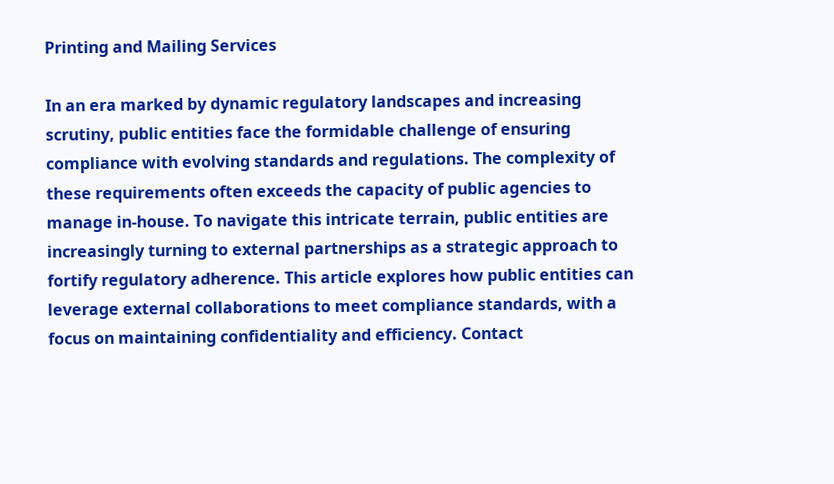Printing and Mailing Services

In an era marked by dynamic regulatory landscapes and increasing scrutiny, public entities face the formidable challenge of ensuring compliance with evolving standards and regulations. The complexity of these requirements often exceeds the capacity of public agencies to manage in-house. To navigate this intricate terrain, public entities are increasingly turning to external partnerships as a strategic approach to fortify regulatory adherence. This article explores how public entities can leverage external collaborations to meet compliance standards, with a focus on maintaining confidentiality and efficiency. Contact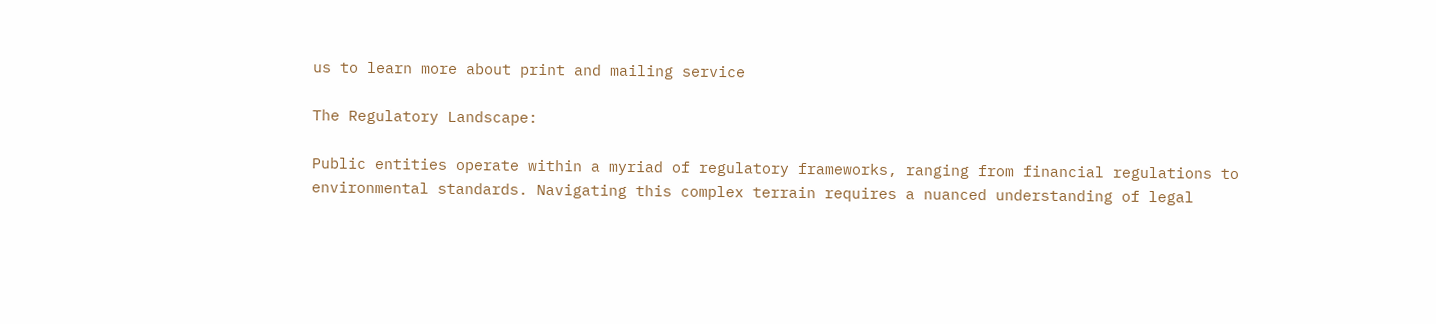us to learn more about print and mailing service

The Regulatory Landscape:

Public entities operate within a myriad of regulatory frameworks, ranging from financial regulations to environmental standards. Navigating this complex terrain requires a nuanced understanding of legal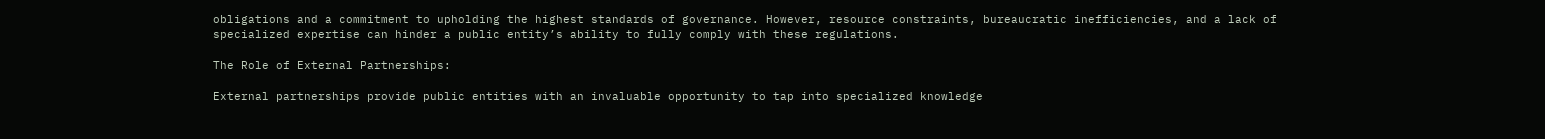obligations and a commitment to upholding the highest standards of governance. However, resource constraints, bureaucratic inefficiencies, and a lack of specialized expertise can hinder a public entity’s ability to fully comply with these regulations.

The Role of External Partnerships:

External partnerships provide public entities with an invaluable opportunity to tap into specialized knowledge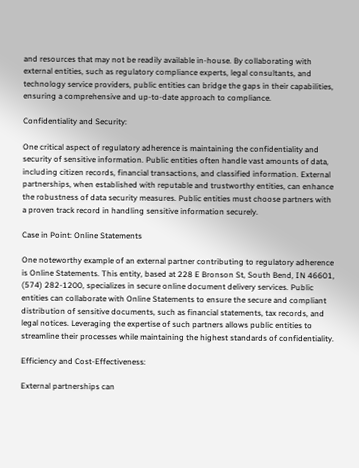and resources that may not be readily available in-house. By collaborating with external entities, such as regulatory compliance experts, legal consultants, and technology service providers, public entities can bridge the gaps in their capabilities, ensuring a comprehensive and up-to-date approach to compliance.

Confidentiality and Security:

One critical aspect of regulatory adherence is maintaining the confidentiality and security of sensitive information. Public entities often handle vast amounts of data, including citizen records, financial transactions, and classified information. External partnerships, when established with reputable and trustworthy entities, can enhance the robustness of data security measures. Public entities must choose partners with a proven track record in handling sensitive information securely.

Case in Point: Online Statements

One noteworthy example of an external partner contributing to regulatory adherence is Online Statements. This entity, based at 228 E Bronson St, South Bend, IN 46601, (574) 282-1200, specializes in secure online document delivery services. Public entities can collaborate with Online Statements to ensure the secure and compliant distribution of sensitive documents, such as financial statements, tax records, and legal notices. Leveraging the expertise of such partners allows public entities to streamline their processes while maintaining the highest standards of confidentiality.

Efficiency and Cost-Effectiveness:

External partnerships can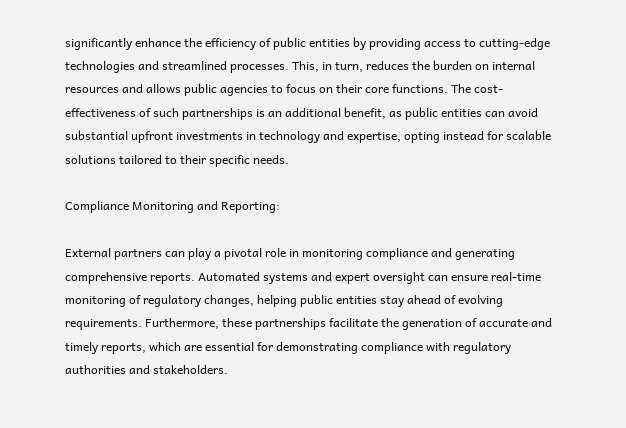significantly enhance the efficiency of public entities by providing access to cutting-edge technologies and streamlined processes. This, in turn, reduces the burden on internal resources and allows public agencies to focus on their core functions. The cost-effectiveness of such partnerships is an additional benefit, as public entities can avoid substantial upfront investments in technology and expertise, opting instead for scalable solutions tailored to their specific needs.

Compliance Monitoring and Reporting:

External partners can play a pivotal role in monitoring compliance and generating comprehensive reports. Automated systems and expert oversight can ensure real-time monitoring of regulatory changes, helping public entities stay ahead of evolving requirements. Furthermore, these partnerships facilitate the generation of accurate and timely reports, which are essential for demonstrating compliance with regulatory authorities and stakeholders.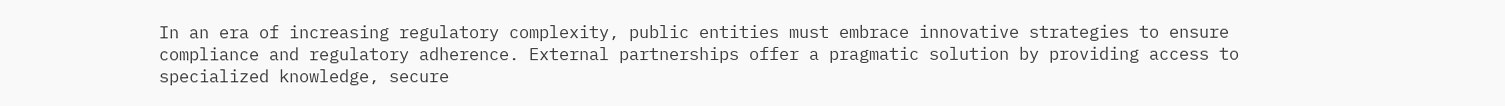In an era of increasing regulatory complexity, public entities must embrace innovative strategies to ensure compliance and regulatory adherence. External partnerships offer a pragmatic solution by providing access to specialized knowledge, secure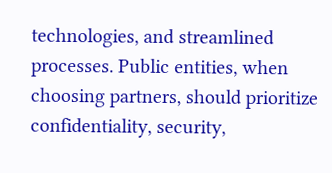technologies, and streamlined processes. Public entities, when choosing partners, should prioritize confidentiality, security,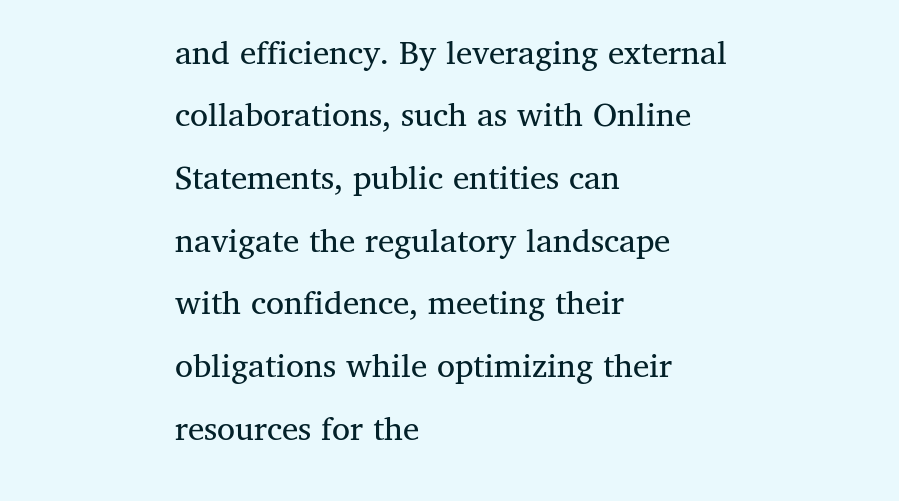and efficiency. By leveraging external collaborations, such as with Online Statements, public entities can navigate the regulatory landscape with confidence, meeting their obligations while optimizing their resources for the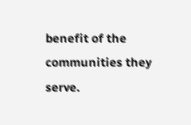benefit of the communities they serve.